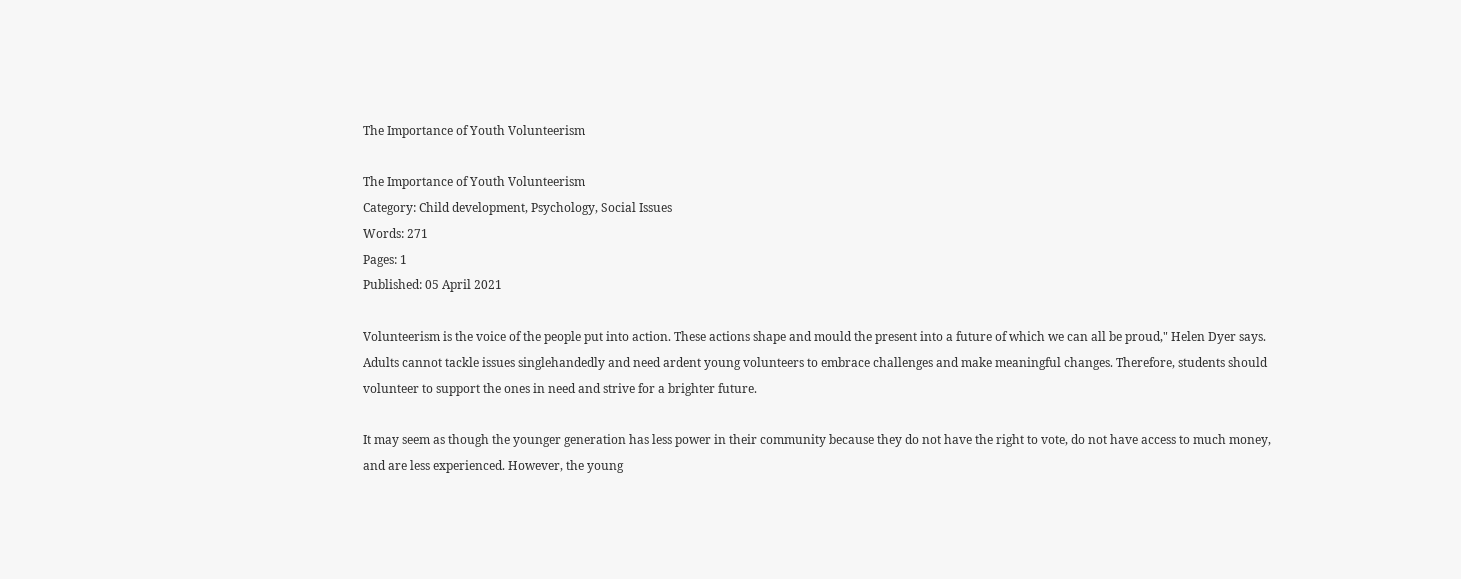The Importance of Youth Volunteerism

The Importance of Youth Volunteerism
Category: Child development, Psychology, Social Issues
Words: 271
Pages: 1
Published: 05 April 2021

Volunteerism is the voice of the people put into action. These actions shape and mould the present into a future of which we can all be proud," Helen Dyer says. Adults cannot tackle issues singlehandedly and need ardent young volunteers to embrace challenges and make meaningful changes. Therefore, students should volunteer to support the ones in need and strive for a brighter future.

It may seem as though the younger generation has less power in their community because they do not have the right to vote, do not have access to much money, and are less experienced. However, the young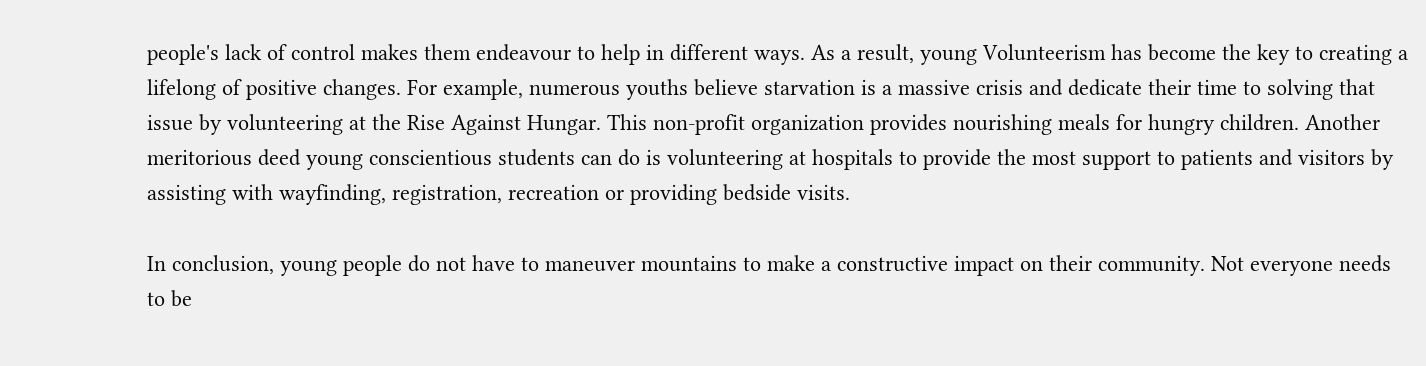people's lack of control makes them endeavour to help in different ways. As a result, young Volunteerism has become the key to creating a lifelong of positive changes. For example, numerous youths believe starvation is a massive crisis and dedicate their time to solving that issue by volunteering at the Rise Against Hungar. This non-profit organization provides nourishing meals for hungry children. Another meritorious deed young conscientious students can do is volunteering at hospitals to provide the most support to patients and visitors by assisting with wayfinding, registration, recreation or providing bedside visits.

In conclusion, young people do not have to maneuver mountains to make a constructive impact on their community. Not everyone needs to be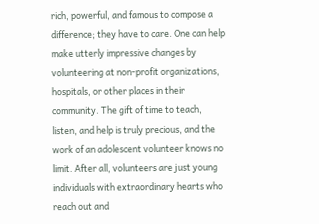rich, powerful, and famous to compose a difference; they have to care. One can help make utterly impressive changes by volunteering at non-profit organizations, hospitals, or other places in their community. The gift of time to teach, listen, and help is truly precious, and the work of an adolescent volunteer knows no limit. After all, volunteers are just young individuals with extraordinary hearts who reach out and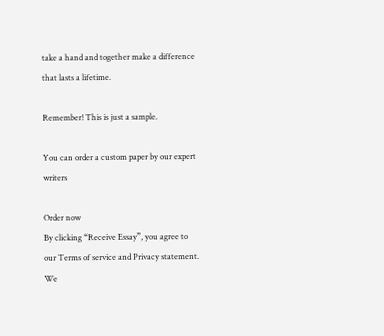take a hand and together make a difference that lasts a lifetime.

Remember! This is just a sample.

You can order a custom paper by our expert writers

Order now
By clicking “Receive Essay”, you agree to our Terms of service and Privacy statement. We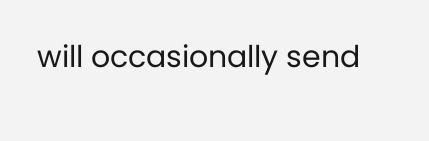will occasionally send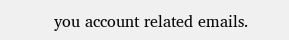you account related emails.